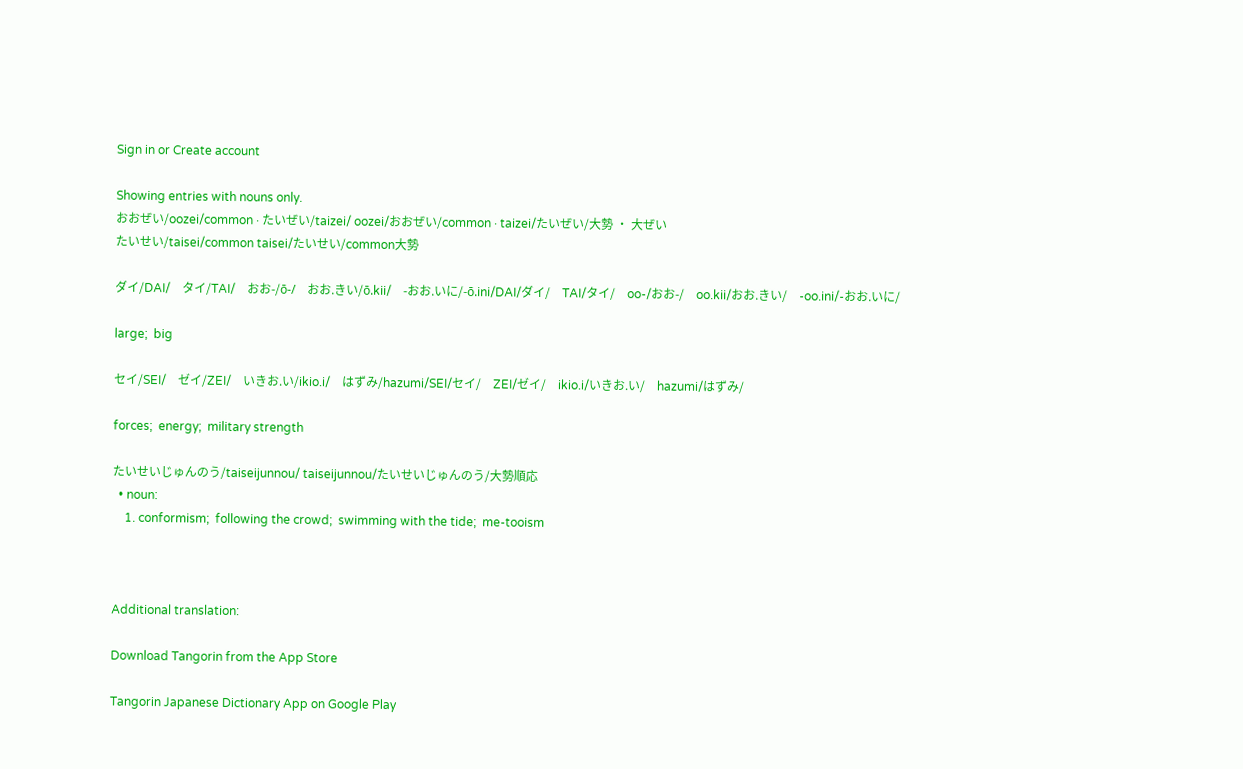Sign in or Create account

Showing entries with nouns only.
おおぜい/oozei/common · たいぜい/taizei/ oozei/おおぜい/common · taizei/たいぜい/大勢 · 大ぜい
たいせい/taisei/common taisei/たいせい/common大勢

ダイ/DAI/    タイ/TAI/    おお-/ō-/    おお.きい/ō.kii/    -おお.いに/-ō.ini/DAI/ダイ/    TAI/タイ/    oo-/おお-/    oo.kii/おお.きい/    -oo.ini/-おお.いに/

large;  big

セイ/SEI/    ゼイ/ZEI/    いきお.い/ikio.i/    はずみ/hazumi/SEI/セイ/    ZEI/ゼイ/    ikio.i/いきお.い/    hazumi/はずみ/

forces;  energy;  military strength

たいせいじゅんのう/taiseijunnou/ taiseijunnou/たいせいじゅんのう/大勢順応
  • noun:
    1. conformism;  following the crowd;  swimming with the tide;  me-tooism



Additional translation:

Download Tangorin from the App Store

Tangorin Japanese Dictionary App on Google Play